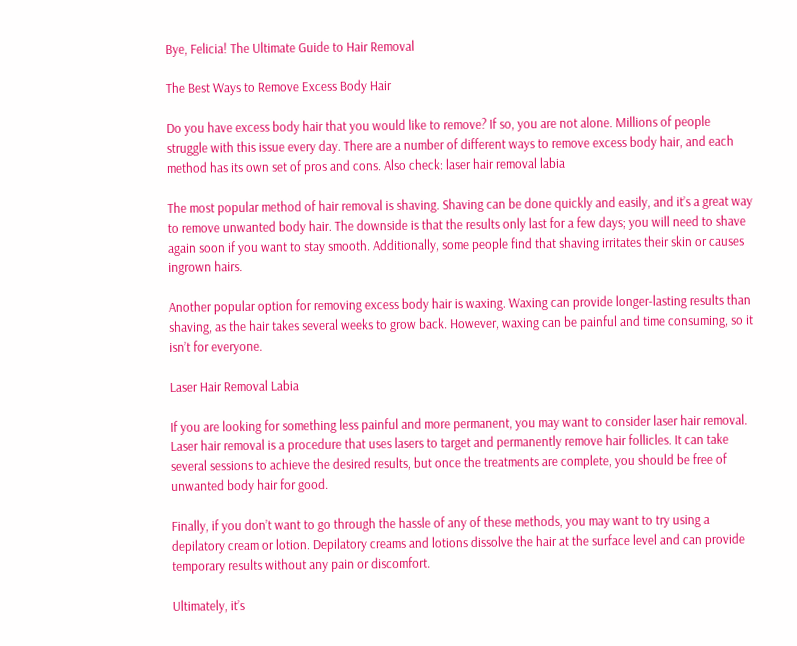Bye, Felicia! The Ultimate Guide to Hair Removal

The Best Ways to Remove Excess Body Hair

Do you have excess body hair that you would like to remove? If so, you are not alone. Millions of people struggle with this issue every day. There are a number of different ways to remove excess body hair, and each method has its own set of pros and cons. Also check: laser hair removal labia

The most popular method of hair removal is shaving. Shaving can be done quickly and easily, and it’s a great way to remove unwanted body hair. The downside is that the results only last for a few days; you will need to shave again soon if you want to stay smooth. Additionally, some people find that shaving irritates their skin or causes ingrown hairs.

Another popular option for removing excess body hair is waxing. Waxing can provide longer-lasting results than shaving, as the hair takes several weeks to grow back. However, waxing can be painful and time consuming, so it isn’t for everyone.

Laser Hair Removal Labia

If you are looking for something less painful and more permanent, you may want to consider laser hair removal. Laser hair removal is a procedure that uses lasers to target and permanently remove hair follicles. It can take several sessions to achieve the desired results, but once the treatments are complete, you should be free of unwanted body hair for good.

Finally, if you don’t want to go through the hassle of any of these methods, you may want to try using a depilatory cream or lotion. Depilatory creams and lotions dissolve the hair at the surface level and can provide temporary results without any pain or discomfort.

Ultimately, it’s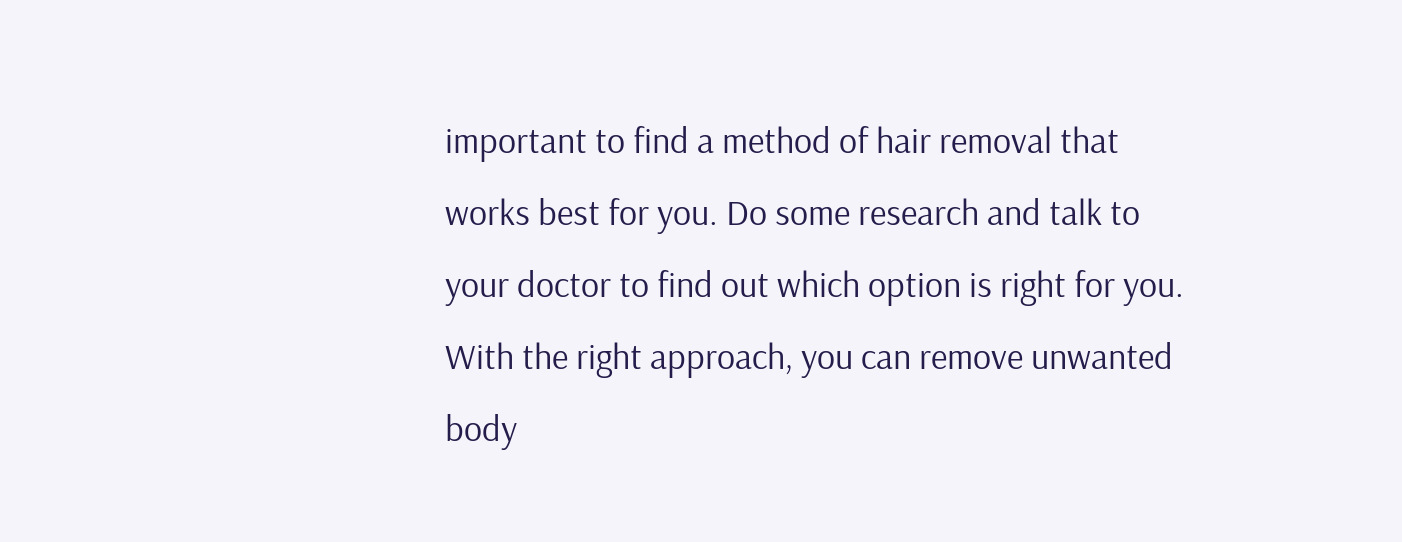important to find a method of hair removal that works best for you. Do some research and talk to your doctor to find out which option is right for you. With the right approach, you can remove unwanted body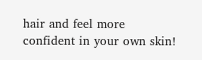hair and feel more confident in your own skin!